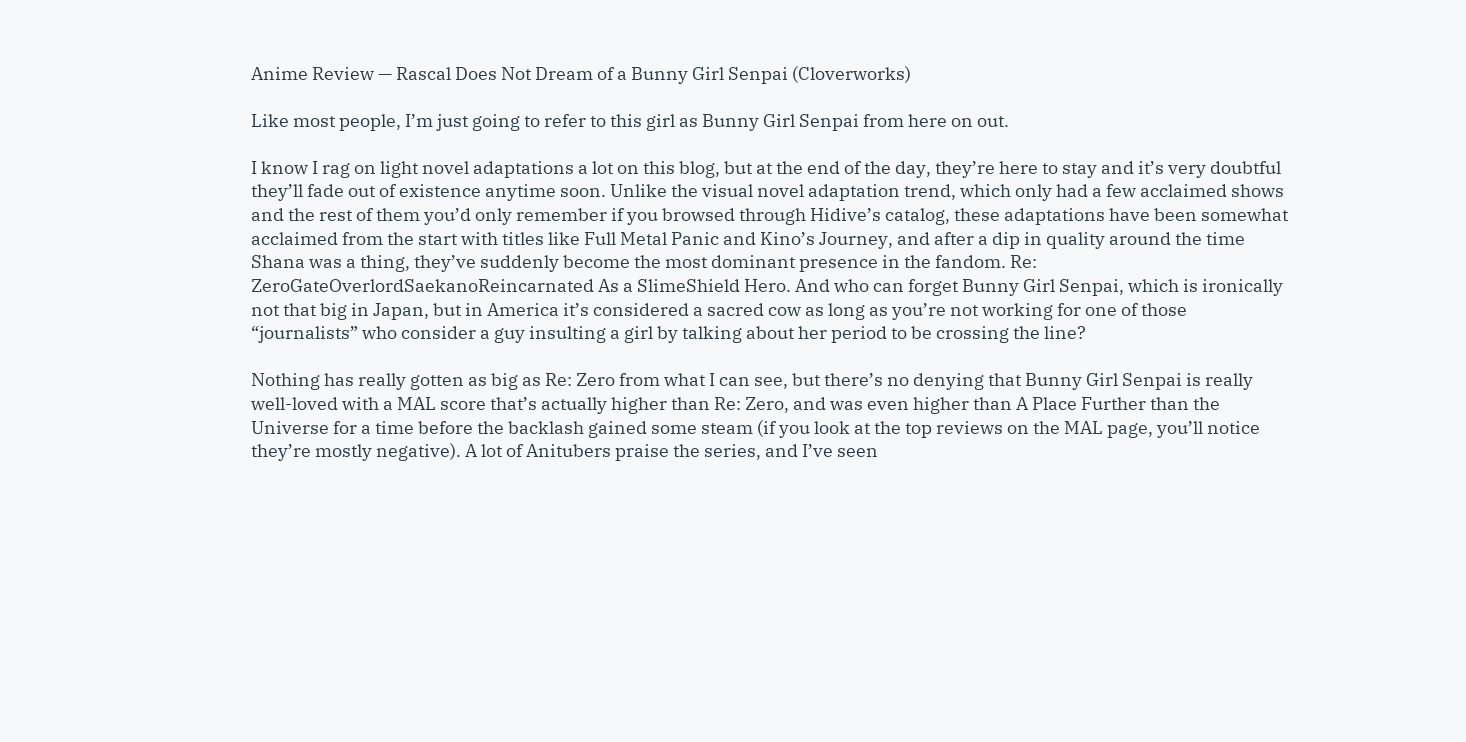Anime Review — Rascal Does Not Dream of a Bunny Girl Senpai (Cloverworks)

Like most people, I’m just going to refer to this girl as Bunny Girl Senpai from here on out.

I know I rag on light novel adaptations a lot on this blog, but at the end of the day, they’re here to stay and it’s very doubtful they’ll fade out of existence anytime soon. Unlike the visual novel adaptation trend, which only had a few acclaimed shows and the rest of them you’d only remember if you browsed through Hidive’s catalog, these adaptations have been somewhat acclaimed from the start with titles like Full Metal Panic and Kino’s Journey, and after a dip in quality around the time Shana was a thing, they’ve suddenly become the most dominant presence in the fandom. Re: ZeroGateOverlordSaekanoReincarnated As a SlimeShield Hero. And who can forget Bunny Girl Senpai, which is ironically not that big in Japan, but in America it’s considered a sacred cow as long as you’re not working for one of those “journalists” who consider a guy insulting a girl by talking about her period to be crossing the line?

Nothing has really gotten as big as Re: Zero from what I can see, but there’s no denying that Bunny Girl Senpai is really well-loved with a MAL score that’s actually higher than Re: Zero, and was even higher than A Place Further than the Universe for a time before the backlash gained some steam (if you look at the top reviews on the MAL page, you’ll notice they’re mostly negative). A lot of Anitubers praise the series, and I’ve seen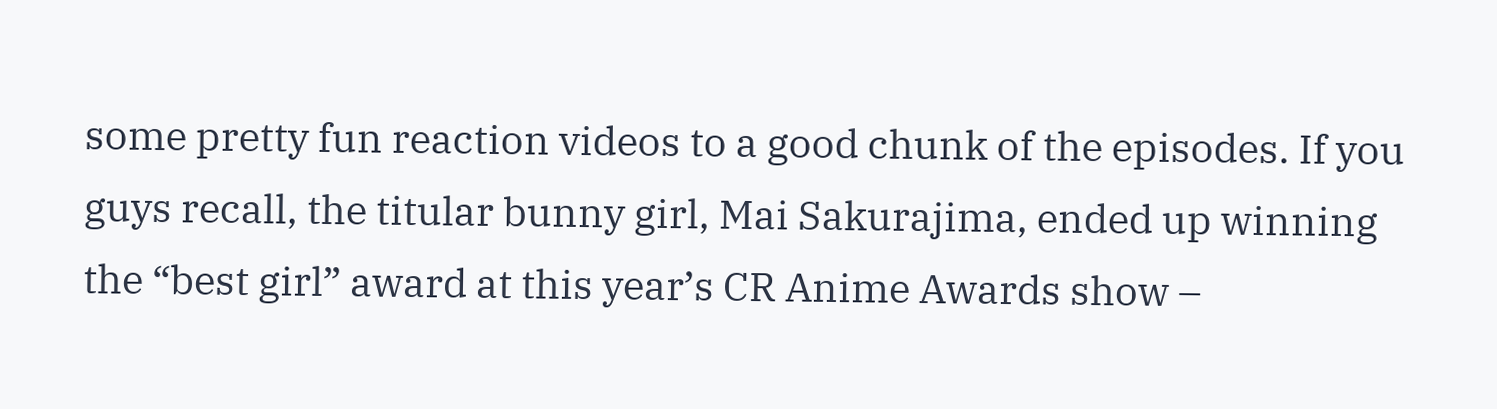some pretty fun reaction videos to a good chunk of the episodes. If you guys recall, the titular bunny girl, Mai Sakurajima, ended up winning the “best girl” award at this year’s CR Anime Awards show –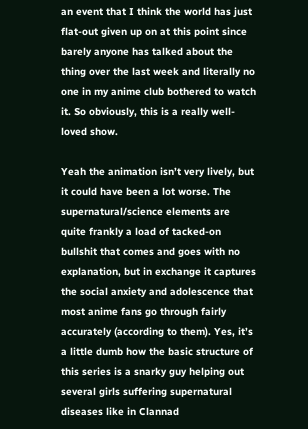an event that I think the world has just flat-out given up on at this point since barely anyone has talked about the thing over the last week and literally no one in my anime club bothered to watch it. So obviously, this is a really well-loved show.

Yeah the animation isn’t very lively, but it could have been a lot worse. The supernatural/science elements are quite frankly a load of tacked-on bullshit that comes and goes with no explanation, but in exchange it captures the social anxiety and adolescence that most anime fans go through fairly accurately (according to them). Yes, it’s a little dumb how the basic structure of this series is a snarky guy helping out several girls suffering supernatural diseases like in Clannad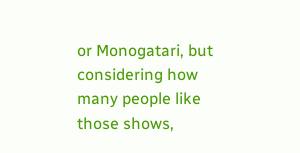or Monogatari, but considering how many people like those shows,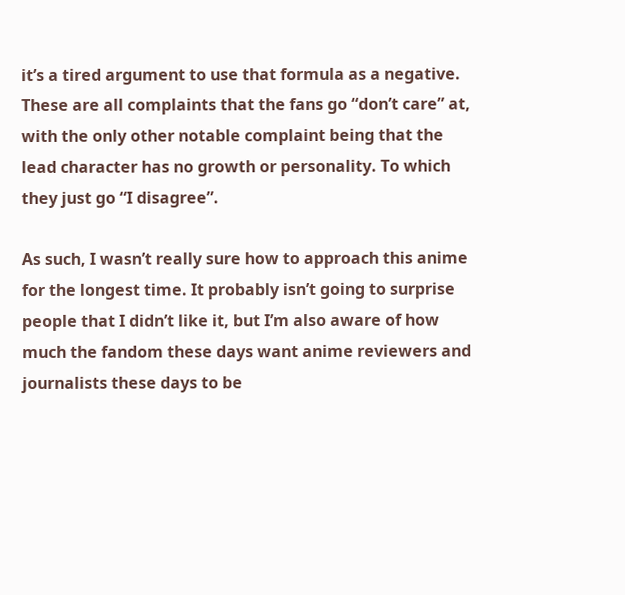it’s a tired argument to use that formula as a negative. These are all complaints that the fans go “don’t care” at, with the only other notable complaint being that the lead character has no growth or personality. To which they just go “I disagree”.

As such, I wasn’t really sure how to approach this anime for the longest time. It probably isn’t going to surprise people that I didn’t like it, but I’m also aware of how much the fandom these days want anime reviewers and journalists these days to be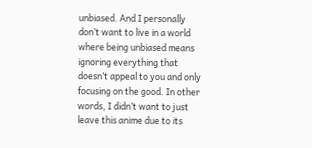unbiased. And I personally don’t want to live in a world where being unbiased means ignoring everything that doesn’t appeal to you and only focusing on the good. In other words, I didn’t want to just leave this anime due to its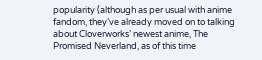popularity (although as per usual with anime fandom, they’ve already moved on to talking about Cloverworks’ newest anime, The Promised Neverland, as of this time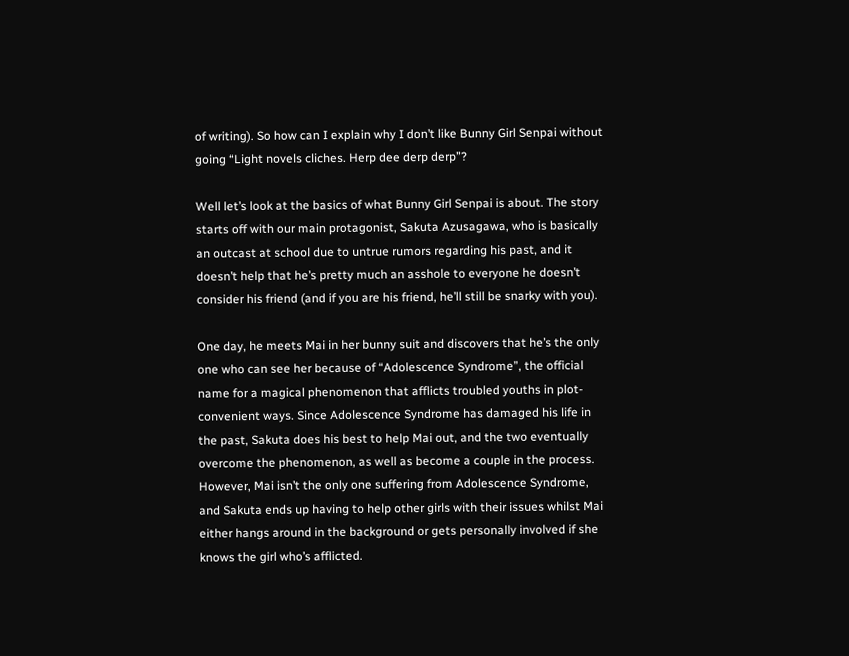of writing). So how can I explain why I don’t like Bunny Girl Senpai without going “Light novels cliches. Herp dee derp derp”?

Well let’s look at the basics of what Bunny Girl Senpai is about. The story starts off with our main protagonist, Sakuta Azusagawa, who is basically an outcast at school due to untrue rumors regarding his past, and it doesn’t help that he’s pretty much an asshole to everyone he doesn’t consider his friend (and if you are his friend, he’ll still be snarky with you).

One day, he meets Mai in her bunny suit and discovers that he’s the only one who can see her because of “Adolescence Syndrome”, the official name for a magical phenomenon that afflicts troubled youths in plot-convenient ways. Since Adolescence Syndrome has damaged his life in the past, Sakuta does his best to help Mai out, and the two eventually overcome the phenomenon, as well as become a couple in the process. However, Mai isn’t the only one suffering from Adolescence Syndrome, and Sakuta ends up having to help other girls with their issues whilst Mai either hangs around in the background or gets personally involved if she knows the girl who’s afflicted.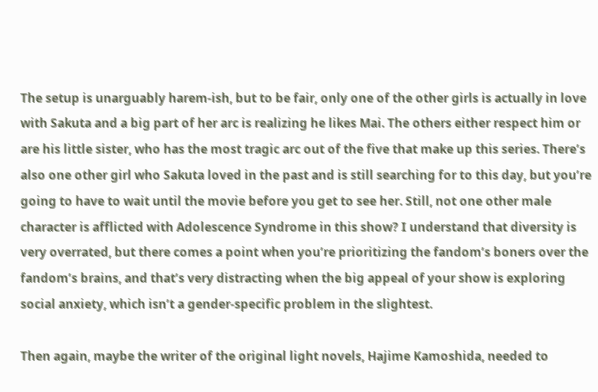The setup is unarguably harem-ish, but to be fair, only one of the other girls is actually in love with Sakuta and a big part of her arc is realizing he likes Mai. The others either respect him or are his little sister, who has the most tragic arc out of the five that make up this series. There’s also one other girl who Sakuta loved in the past and is still searching for to this day, but you’re going to have to wait until the movie before you get to see her. Still, not one other male character is afflicted with Adolescence Syndrome in this show? I understand that diversity is very overrated, but there comes a point when you’re prioritizing the fandom’s boners over the fandom’s brains, and that’s very distracting when the big appeal of your show is exploring social anxiety, which isn’t a gender-specific problem in the slightest.

Then again, maybe the writer of the original light novels, Hajime Kamoshida, needed to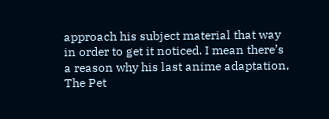approach his subject material that way in order to get it noticed. I mean there’s a reason why his last anime adaptation, The Pet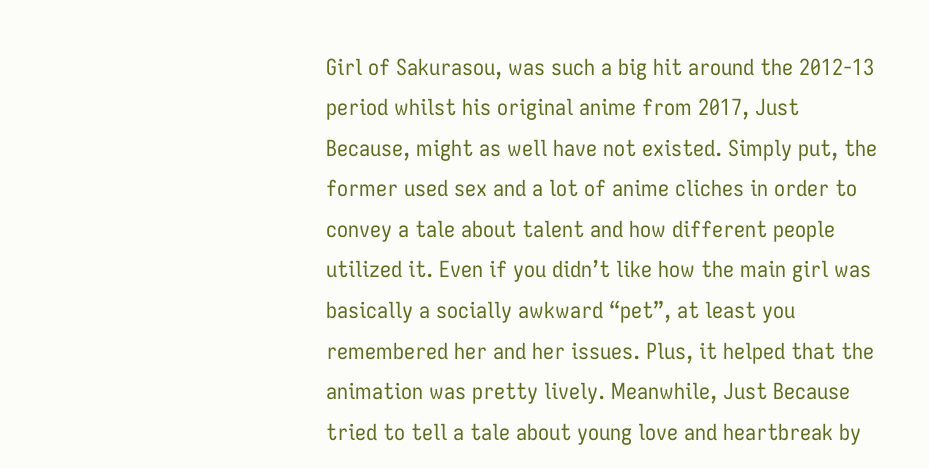Girl of Sakurasou, was such a big hit around the 2012-13 period whilst his original anime from 2017, Just Because, might as well have not existed. Simply put, the former used sex and a lot of anime cliches in order to convey a tale about talent and how different people utilized it. Even if you didn’t like how the main girl was basically a socially awkward “pet”, at least you remembered her and her issues. Plus, it helped that the animation was pretty lively. Meanwhile, Just Because tried to tell a tale about young love and heartbreak by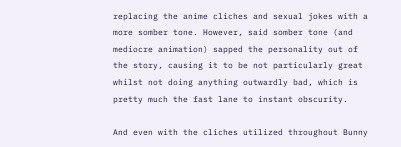replacing the anime cliches and sexual jokes with a more somber tone. However, said somber tone (and mediocre animation) sapped the personality out of the story, causing it to be not particularly great whilst not doing anything outwardly bad, which is pretty much the fast lane to instant obscurity.

And even with the cliches utilized throughout Bunny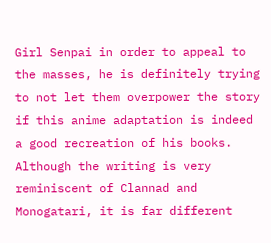Girl Senpai in order to appeal to the masses, he is definitely trying to not let them overpower the story if this anime adaptation is indeed a good recreation of his books. Although the writing is very reminiscent of Clannad and Monogatari, it is far different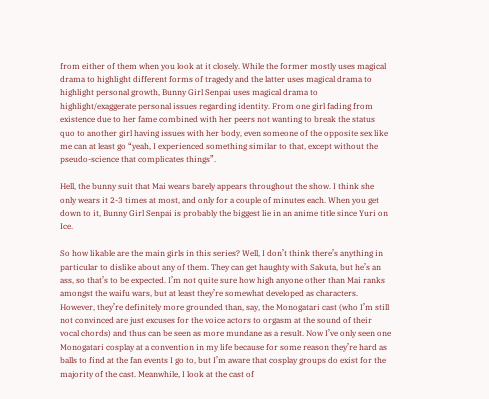from either of them when you look at it closely. While the former mostly uses magical drama to highlight different forms of tragedy and the latter uses magical drama to highlight personal growth, Bunny Girl Senpai uses magical drama to highlight/exaggerate personal issues regarding identity. From one girl fading from existence due to her fame combined with her peers not wanting to break the status quo to another girl having issues with her body, even someone of the opposite sex like me can at least go “yeah, I experienced something similar to that, except without the pseudo-science that complicates things”.

Hell, the bunny suit that Mai wears barely appears throughout the show. I think she only wears it 2-3 times at most, and only for a couple of minutes each. When you get down to it, Bunny Girl Senpai is probably the biggest lie in an anime title since Yuri on Ice.

So how likable are the main girls in this series? Well, I don’t think there’s anything in particular to dislike about any of them. They can get haughty with Sakuta, but he’s an ass, so that’s to be expected. I’m not quite sure how high anyone other than Mai ranks amongst the waifu wars, but at least they’re somewhat developed as characters. However, they’re definitely more grounded than, say, the Monogatari cast (who I’m still not convinced are just excuses for the voice actors to orgasm at the sound of their vocal chords) and thus can be seen as more mundane as a result. Now I’ve only seen one Monogatari cosplay at a convention in my life because for some reason they’re hard as balls to find at the fan events I go to, but I’m aware that cosplay groups do exist for the majority of the cast. Meanwhile, I look at the cast of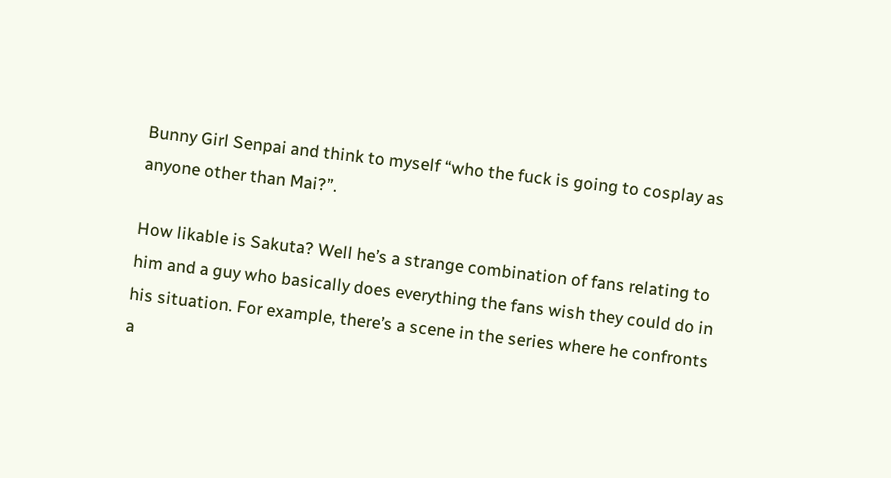Bunny Girl Senpai and think to myself “who the fuck is going to cosplay as anyone other than Mai?”.

How likable is Sakuta? Well he’s a strange combination of fans relating to him and a guy who basically does everything the fans wish they could do in his situation. For example, there’s a scene in the series where he confronts a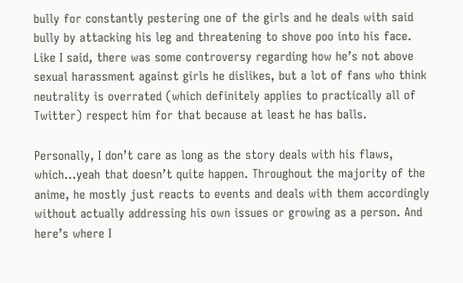bully for constantly pestering one of the girls and he deals with said bully by attacking his leg and threatening to shove poo into his face. Like I said, there was some controversy regarding how he’s not above sexual harassment against girls he dislikes, but a lot of fans who think neutrality is overrated (which definitely applies to practically all of Twitter) respect him for that because at least he has balls.

Personally, I don’t care as long as the story deals with his flaws, which…yeah that doesn’t quite happen. Throughout the majority of the anime, he mostly just reacts to events and deals with them accordingly without actually addressing his own issues or growing as a person. And here’s where I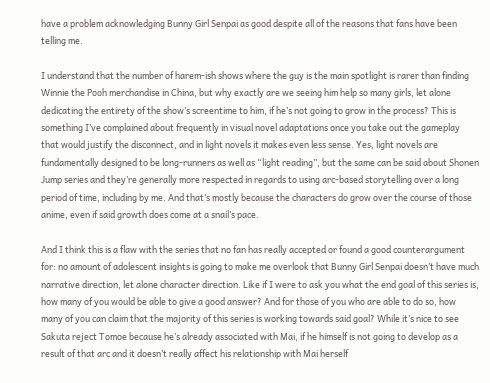have a problem acknowledging Bunny Girl Senpai as good despite all of the reasons that fans have been telling me.

I understand that the number of harem-ish shows where the guy is the main spotlight is rarer than finding Winnie the Pooh merchandise in China, but why exactly are we seeing him help so many girls, let alone dedicating the entirety of the show’s screentime to him, if he’s not going to grow in the process? This is something I’ve complained about frequently in visual novel adaptations once you take out the gameplay that would justify the disconnect, and in light novels it makes even less sense. Yes, light novels are fundamentally designed to be long-runners as well as “light reading”, but the same can be said about Shonen Jump series and they’re generally more respected in regards to using arc-based storytelling over a long period of time, including by me. And that’s mostly because the characters do grow over the course of those anime, even if said growth does come at a snail’s pace.

And I think this is a flaw with the series that no fan has really accepted or found a good counterargument for: no amount of adolescent insights is going to make me overlook that Bunny Girl Senpai doesn’t have much narrative direction, let alone character direction. Like if I were to ask you what the end goal of this series is, how many of you would be able to give a good answer? And for those of you who are able to do so, how many of you can claim that the majority of this series is working towards said goal? While it’s nice to see Sakuta reject Tomoe because he’s already associated with Mai, if he himself is not going to develop as a result of that arc and it doesn’t really affect his relationship with Mai herself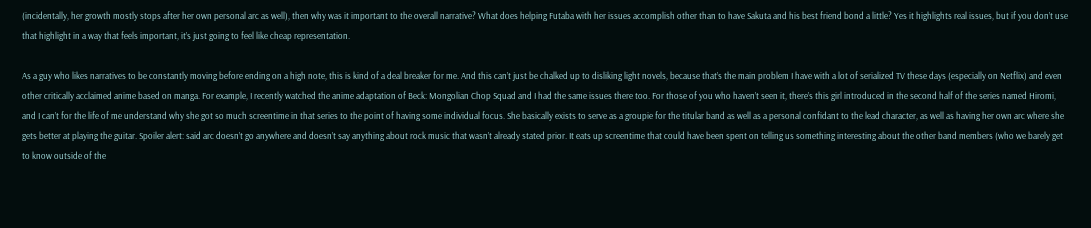(incidentally, her growth mostly stops after her own personal arc as well), then why was it important to the overall narrative? What does helping Futaba with her issues accomplish other than to have Sakuta and his best friend bond a little? Yes it highlights real issues, but if you don’t use that highlight in a way that feels important, it’s just going to feel like cheap representation.

As a guy who likes narratives to be constantly moving before ending on a high note, this is kind of a deal breaker for me. And this can’t just be chalked up to disliking light novels, because that’s the main problem I have with a lot of serialized TV these days (especially on Netflix) and even other critically acclaimed anime based on manga. For example, I recently watched the anime adaptation of Beck: Mongolian Chop Squad and I had the same issues there too. For those of you who haven’t seen it, there’s this girl introduced in the second half of the series named Hiromi, and I can’t for the life of me understand why she got so much screentime in that series to the point of having some individual focus. She basically exists to serve as a groupie for the titular band as well as a personal confidant to the lead character, as well as having her own arc where she gets better at playing the guitar. Spoiler alert: said arc doesn’t go anywhere and doesn’t say anything about rock music that wasn’t already stated prior. It eats up screentime that could have been spent on telling us something interesting about the other band members (who we barely get to know outside of the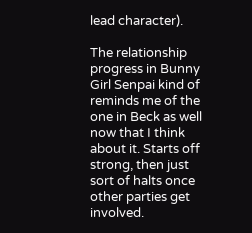lead character).

The relationship progress in Bunny Girl Senpai kind of reminds me of the one in Beck as well now that I think about it. Starts off strong, then just sort of halts once other parties get involved.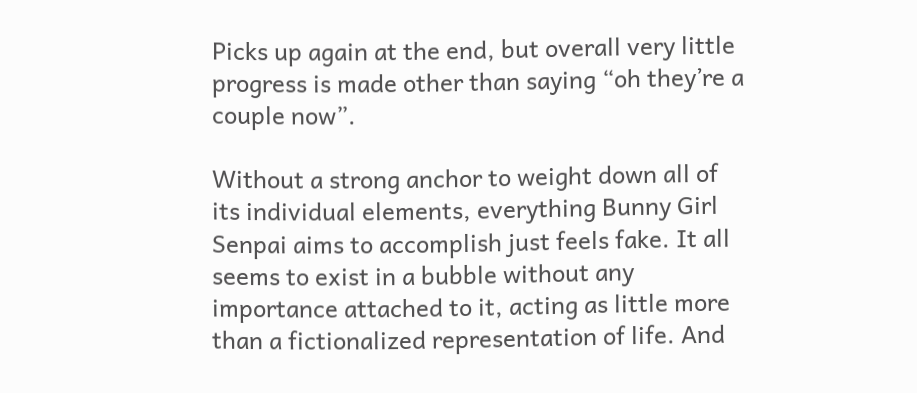Picks up again at the end, but overall very little progress is made other than saying “oh they’re a couple now”.

Without a strong anchor to weight down all of its individual elements, everything Bunny Girl Senpai aims to accomplish just feels fake. It all seems to exist in a bubble without any importance attached to it, acting as little more than a fictionalized representation of life. And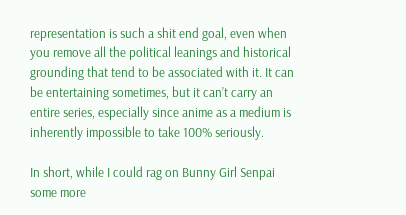representation is such a shit end goal, even when you remove all the political leanings and historical grounding that tend to be associated with it. It can be entertaining sometimes, but it can’t carry an entire series, especially since anime as a medium is inherently impossible to take 100% seriously.

In short, while I could rag on Bunny Girl Senpai some more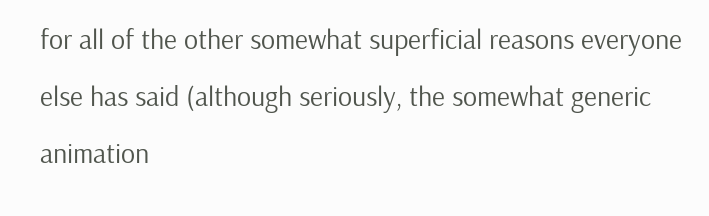for all of the other somewhat superficial reasons everyone else has said (although seriously, the somewhat generic animation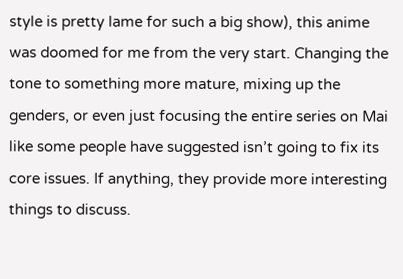style is pretty lame for such a big show), this anime was doomed for me from the very start. Changing the tone to something more mature, mixing up the genders, or even just focusing the entire series on Mai like some people have suggested isn’t going to fix its core issues. If anything, they provide more interesting things to discuss.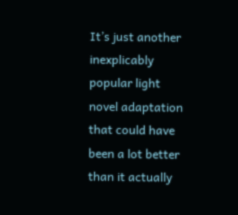It’s just another inexplicably popular light novel adaptation that could have been a lot better than it actually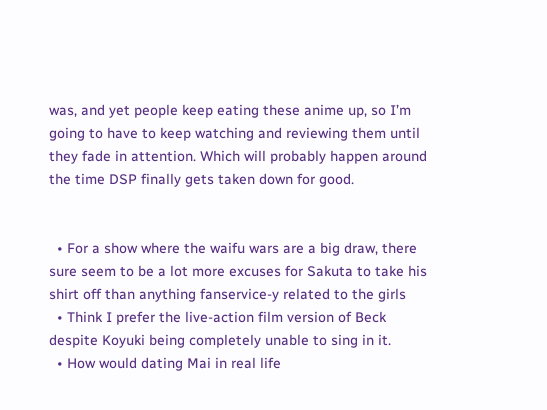was, and yet people keep eating these anime up, so I’m going to have to keep watching and reviewing them until they fade in attention. Which will probably happen around the time DSP finally gets taken down for good.


  • For a show where the waifu wars are a big draw, there sure seem to be a lot more excuses for Sakuta to take his shirt off than anything fanservice-y related to the girls
  • Think I prefer the live-action film version of Beck despite Koyuki being completely unable to sing in it.
  • How would dating Mai in real life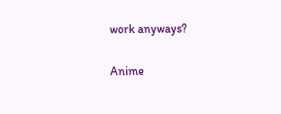work anyways?

Anime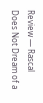Review — Rascal Does Not Dream of a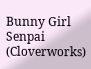Bunny Girl Senpai (Cloverworks)